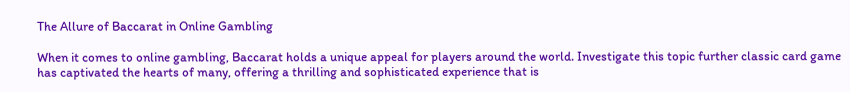The Allure of Baccarat in Online Gambling

When it comes to online gambling, Baccarat holds a unique appeal for players around the world. Investigate this topic further classic card game has captivated the hearts of many, offering a thrilling and sophisticated experience that is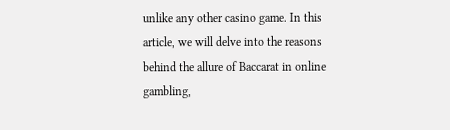unlike any other casino game. In this article, we will delve into the reasons behind the allure of Baccarat in online gambling,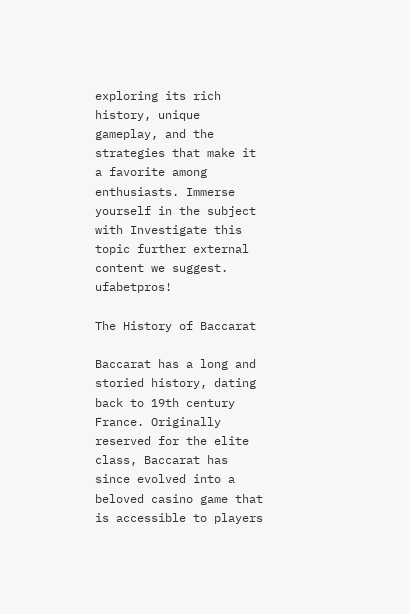exploring its rich history, unique gameplay, and the strategies that make it a favorite among enthusiasts. Immerse yourself in the subject with Investigate this topic further external content we suggest. ufabetpros!

The History of Baccarat

Baccarat has a long and storied history, dating back to 19th century France. Originally reserved for the elite class, Baccarat has since evolved into a beloved casino game that is accessible to players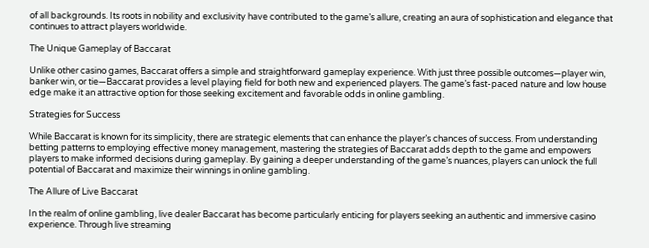of all backgrounds. Its roots in nobility and exclusivity have contributed to the game’s allure, creating an aura of sophistication and elegance that continues to attract players worldwide.

The Unique Gameplay of Baccarat

Unlike other casino games, Baccarat offers a simple and straightforward gameplay experience. With just three possible outcomes—player win, banker win, or tie—Baccarat provides a level playing field for both new and experienced players. The game’s fast-paced nature and low house edge make it an attractive option for those seeking excitement and favorable odds in online gambling.

Strategies for Success

While Baccarat is known for its simplicity, there are strategic elements that can enhance the player’s chances of success. From understanding betting patterns to employing effective money management, mastering the strategies of Baccarat adds depth to the game and empowers players to make informed decisions during gameplay. By gaining a deeper understanding of the game’s nuances, players can unlock the full potential of Baccarat and maximize their winnings in online gambling.

The Allure of Live Baccarat

In the realm of online gambling, live dealer Baccarat has become particularly enticing for players seeking an authentic and immersive casino experience. Through live streaming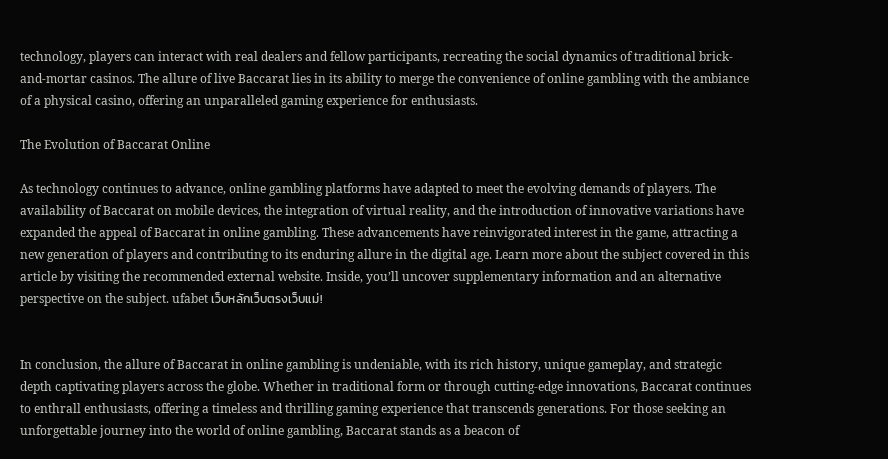technology, players can interact with real dealers and fellow participants, recreating the social dynamics of traditional brick-and-mortar casinos. The allure of live Baccarat lies in its ability to merge the convenience of online gambling with the ambiance of a physical casino, offering an unparalleled gaming experience for enthusiasts.

The Evolution of Baccarat Online

As technology continues to advance, online gambling platforms have adapted to meet the evolving demands of players. The availability of Baccarat on mobile devices, the integration of virtual reality, and the introduction of innovative variations have expanded the appeal of Baccarat in online gambling. These advancements have reinvigorated interest in the game, attracting a new generation of players and contributing to its enduring allure in the digital age. Learn more about the subject covered in this article by visiting the recommended external website. Inside, you’ll uncover supplementary information and an alternative perspective on the subject. ufabet เว็บหลักเว็บตรงเว็บแม่!


In conclusion, the allure of Baccarat in online gambling is undeniable, with its rich history, unique gameplay, and strategic depth captivating players across the globe. Whether in traditional form or through cutting-edge innovations, Baccarat continues to enthrall enthusiasts, offering a timeless and thrilling gaming experience that transcends generations. For those seeking an unforgettable journey into the world of online gambling, Baccarat stands as a beacon of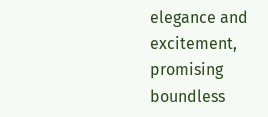elegance and excitement, promising boundless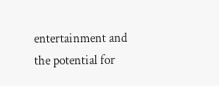entertainment and the potential for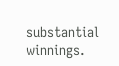substantial winnings.